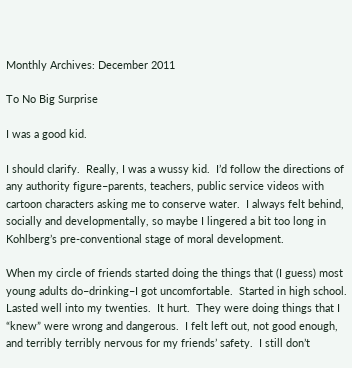Monthly Archives: December 2011

To No Big Surprise

I was a good kid.

I should clarify.  Really, I was a wussy kid.  I’d follow the directions of any authority figure–parents, teachers, public service videos with cartoon characters asking me to conserve water.  I always felt behind, socially and developmentally, so maybe I lingered a bit too long in Kohlberg’s pre-conventional stage of moral development.

When my circle of friends started doing the things that (I guess) most young adults do–drinking–I got uncomfortable.  Started in high school.  Lasted well into my twenties.  It hurt.  They were doing things that I “knew” were wrong and dangerous.  I felt left out, not good enough, and terribly terribly nervous for my friends’ safety.  I still don’t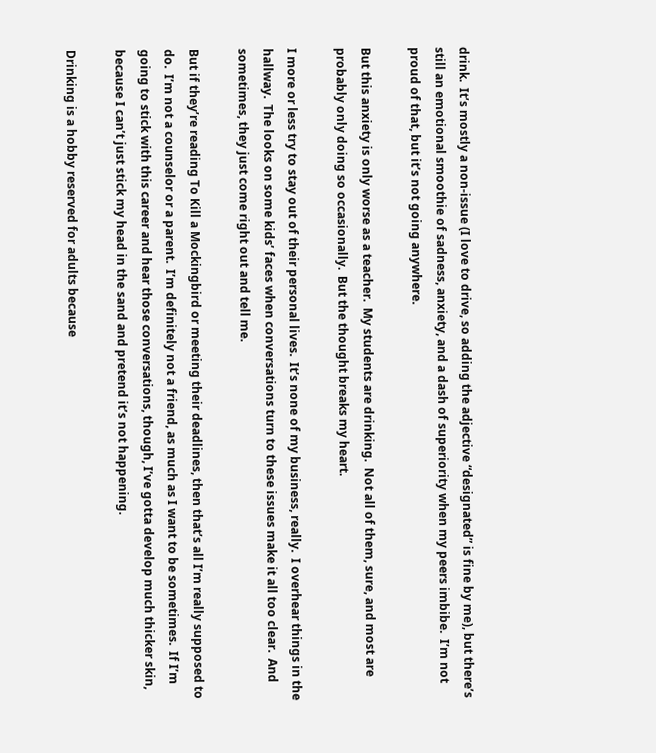drink.  It’s mostly a non-issue (I love to drive, so adding the adjective “designated” is fine by me), but there’s still an emotional smoothie of sadness, anxiety, and a dash of superiority when my peers imbibe.  I’m not proud of that, but it’s not going anywhere.

But this anxiety is only worse as a teacher.  My students are drinking.  Not all of them, sure, and most are probably only doing so occasionally.  But the thought breaks my heart.

I more or less try to stay out of their personal lives.  It’s none of my business, really.  I overhear things in the hallway.  The looks on some kids’ faces when conversations turn to these issues make it all too clear.  And sometimes, they just come right out and tell me.

But if they’re reading To Kill a Mockingbird or meeting their deadlines, then that’s all I’m really supposed to do.  I’m not a counselor or a parent.  I’m definitely not a friend, as much as I want to be sometimes.  If I’m going to stick with this career and hear those conversations, though, I’ve gotta develop much thicker skin, because I can’t just stick my head in the sand and pretend it’s not happening.

Drinking is a hobby reserved for adults because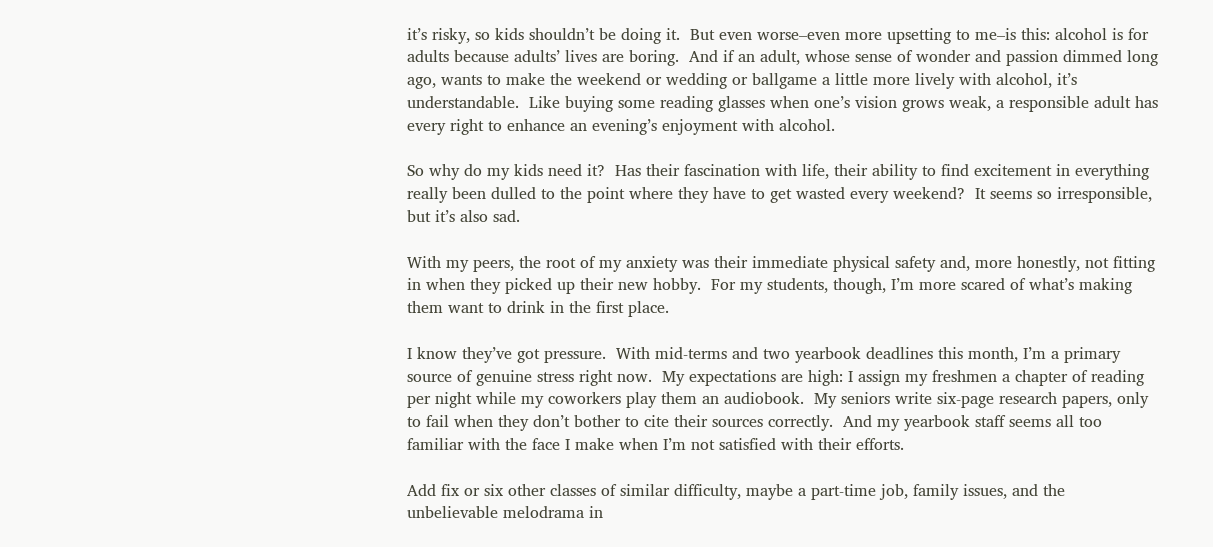it’s risky, so kids shouldn’t be doing it.  But even worse–even more upsetting to me–is this: alcohol is for adults because adults’ lives are boring.  And if an adult, whose sense of wonder and passion dimmed long ago, wants to make the weekend or wedding or ballgame a little more lively with alcohol, it’s understandable.  Like buying some reading glasses when one’s vision grows weak, a responsible adult has every right to enhance an evening’s enjoyment with alcohol.

So why do my kids need it?  Has their fascination with life, their ability to find excitement in everything really been dulled to the point where they have to get wasted every weekend?  It seems so irresponsible, but it’s also sad.

With my peers, the root of my anxiety was their immediate physical safety and, more honestly, not fitting in when they picked up their new hobby.  For my students, though, I’m more scared of what’s making them want to drink in the first place.

I know they’ve got pressure.  With mid-terms and two yearbook deadlines this month, I’m a primary source of genuine stress right now.  My expectations are high: I assign my freshmen a chapter of reading per night while my coworkers play them an audiobook.  My seniors write six-page research papers, only to fail when they don’t bother to cite their sources correctly.  And my yearbook staff seems all too familiar with the face I make when I’m not satisfied with their efforts.

Add fix or six other classes of similar difficulty, maybe a part-time job, family issues, and the unbelievable melodrama in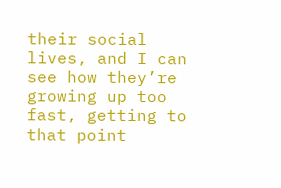their social lives, and I can see how they’re growing up too fast, getting to that point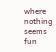where nothing seems fun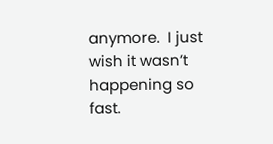anymore.  I just wish it wasn’t happening so fast.